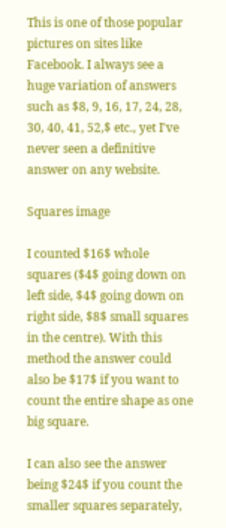This is one of those popular pictures on sites like Facebook. I always see a huge variation of answers such as $8, 9, 16, 17, 24, 28, 30, 40, 41, 52,$ etc., yet I've never seen a definitive answer on any website.

Squares image

I counted $16$ whole squares ($4$ going down on left side, $4$ going down on right side, $8$ small squares in the centre). With this method the answer could also be $17$ if you want to count the entire shape as one big square.

I can also see the answer being $24$ if you count the smaller squares separately,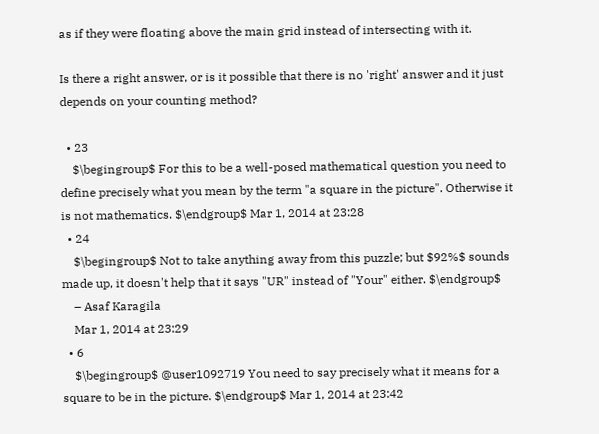as if they were floating above the main grid instead of intersecting with it.

Is there a right answer, or is it possible that there is no 'right' answer and it just depends on your counting method?

  • 23
    $\begingroup$ For this to be a well-posed mathematical question you need to define precisely what you mean by the term "a square in the picture". Otherwise it is not mathematics. $\endgroup$ Mar 1, 2014 at 23:28
  • 24
    $\begingroup$ Not to take anything away from this puzzle; but $92%$ sounds made up, it doesn't help that it says "UR" instead of "Your" either. $\endgroup$
    – Asaf Karagila
    Mar 1, 2014 at 23:29
  • 6
    $\begingroup$ @user1092719 You need to say precisely what it means for a square to be in the picture. $\endgroup$ Mar 1, 2014 at 23:42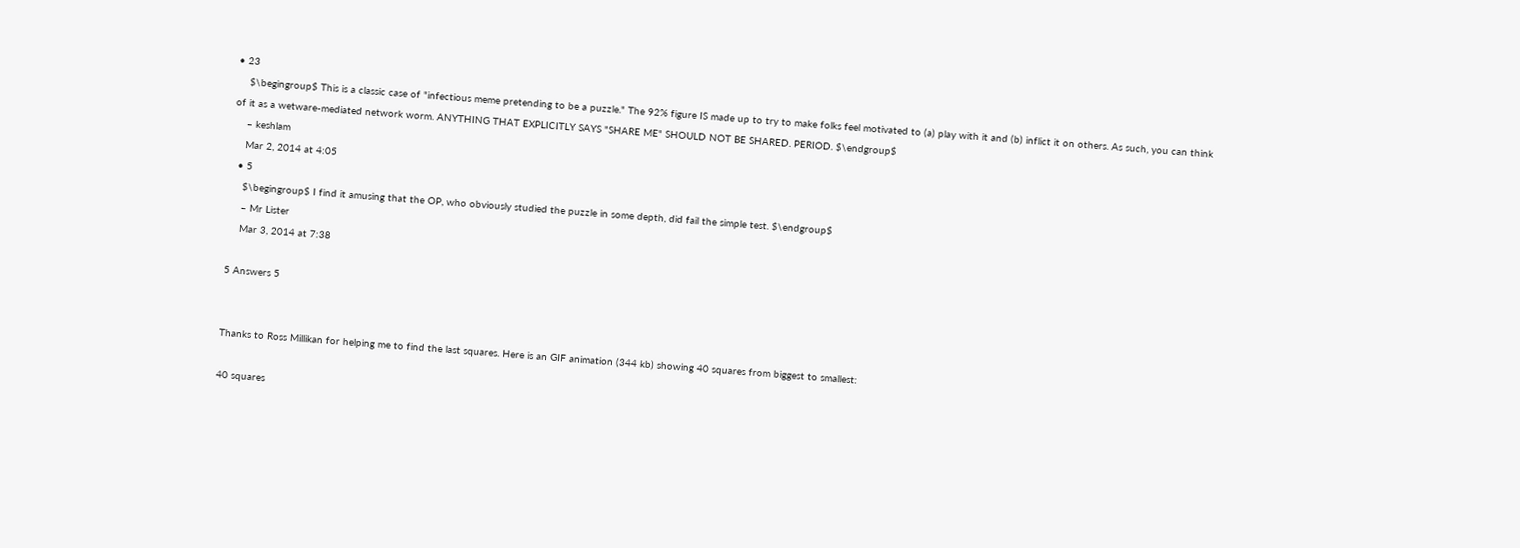• 23
    $\begingroup$ This is a classic case of "infectious meme pretending to be a puzzle." The 92% figure IS made up to try to make folks feel motivated to (a) play with it and (b) inflict it on others. As such, you can think of it as a wetware-mediated network worm. ANYTHING THAT EXPLICITLY SAYS "SHARE ME" SHOULD NOT BE SHARED. PERIOD. $\endgroup$
    – keshlam
    Mar 2, 2014 at 4:05
  • 5
    $\begingroup$ I find it amusing that the OP, who obviously studied the puzzle in some depth, did fail the simple test. $\endgroup$
    – Mr Lister
    Mar 3, 2014 at 7:38

5 Answers 5


Thanks to Ross Millikan for helping me to find the last squares. Here is an GIF animation (344 kb) showing 40 squares from biggest to smallest:

40 squares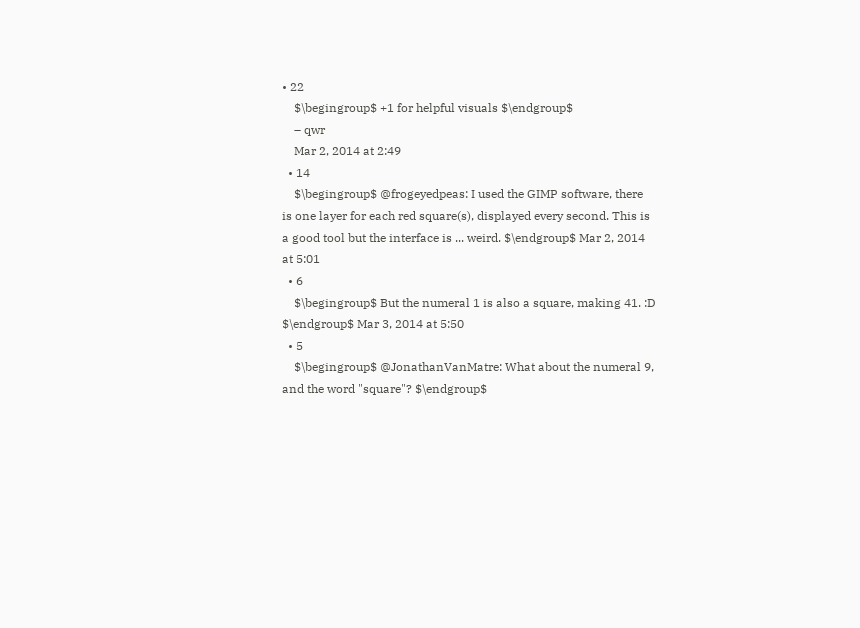• 22
    $\begingroup$ +1 for helpful visuals $\endgroup$
    – qwr
    Mar 2, 2014 at 2:49
  • 14
    $\begingroup$ @frogeyedpeas: I used the GIMP software, there is one layer for each red square(s), displayed every second. This is a good tool but the interface is ... weird. $\endgroup$ Mar 2, 2014 at 5:01
  • 6
    $\begingroup$ But the numeral 1 is also a square, making 41. :D $\endgroup$ Mar 3, 2014 at 5:50
  • 5
    $\begingroup$ @JonathanVanMatre: What about the numeral 9, and the word "square"? $\endgroup$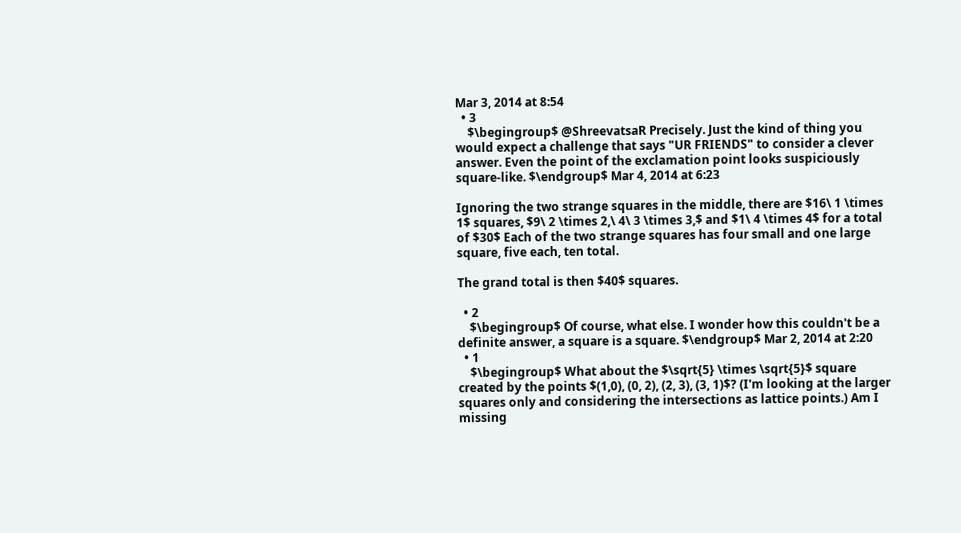Mar 3, 2014 at 8:54
  • 3
    $\begingroup$ @ShreevatsaR Precisely. Just the kind of thing you would expect a challenge that says "UR FRIENDS" to consider a clever answer. Even the point of the exclamation point looks suspiciously square-like. $\endgroup$ Mar 4, 2014 at 6:23

Ignoring the two strange squares in the middle, there are $16\ 1 \times 1$ squares, $9\ 2 \times 2,\ 4\ 3 \times 3,$ and $1\ 4 \times 4$ for a total of $30$ Each of the two strange squares has four small and one large square, five each, ten total.

The grand total is then $40$ squares.

  • 2
    $\begingroup$ Of course, what else. I wonder how this couldn't be a definite answer, a square is a square. $\endgroup$ Mar 2, 2014 at 2:20
  • 1
    $\begingroup$ What about the $\sqrt{5} \times \sqrt{5}$ square created by the points $(1,0), (0, 2), (2, 3), (3, 1)$? (I'm looking at the larger squares only and considering the intersections as lattice points.) Am I missing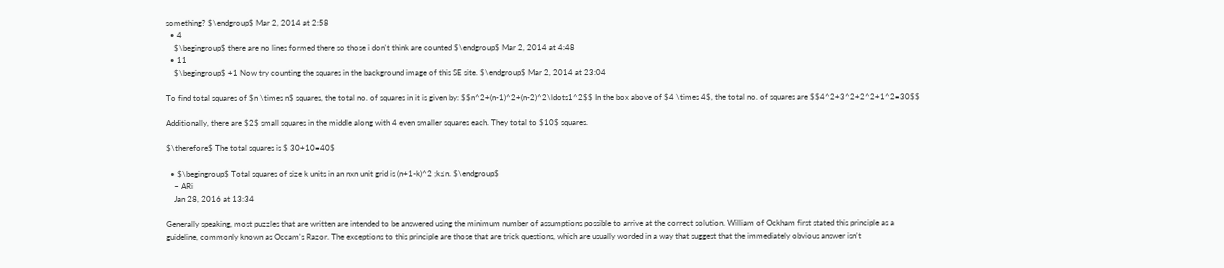something? $\endgroup$ Mar 2, 2014 at 2:58
  • 4
    $\begingroup$ there are no lines formed there so those i don't think are counted $\endgroup$ Mar 2, 2014 at 4:48
  • 11
    $\begingroup$ +1 Now try counting the squares in the background image of this SE site. $\endgroup$ Mar 2, 2014 at 23:04

To find total squares of $n \times n$ squares, the total no. of squares in it is given by: $$n^2+(n-1)^2+(n-2)^2\ldots1^2$$ In the box above of $4 \times 4$, the total no. of squares are $$4^2+3^2+2^2+1^2=30$$

Additionally, there are $2$ small squares in the middle along with 4 even smaller squares each. They total to $10$ squares.

$\therefore$ The total squares is $ 30+10=40$

  • $\begingroup$ Total squares of size k units in an nxn unit grid is (n+1-k)^2 ;k≤n. $\endgroup$
    – ARi
    Jan 28, 2016 at 13:34

Generally speaking, most puzzles that are written are intended to be answered using the minimum number of assumptions possible to arrive at the correct solution. William of Ockham first stated this principle as a guideline, commonly known as Occam's Razor. The exceptions to this principle are those that are trick questions, which are usually worded in a way that suggest that the immediately obvious answer isn't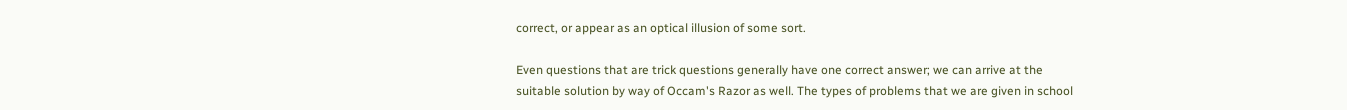correct, or appear as an optical illusion of some sort.

Even questions that are trick questions generally have one correct answer; we can arrive at the suitable solution by way of Occam's Razor as well. The types of problems that we are given in school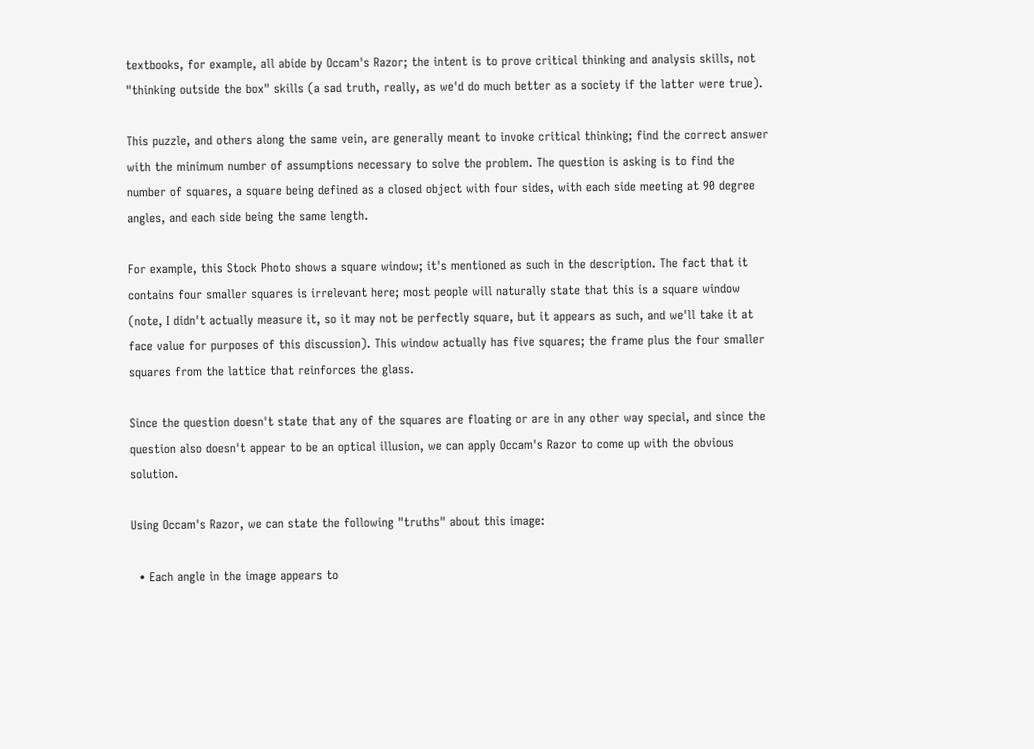textbooks, for example, all abide by Occam's Razor; the intent is to prove critical thinking and analysis skills, not "thinking outside the box" skills (a sad truth, really, as we'd do much better as a society if the latter were true).

This puzzle, and others along the same vein, are generally meant to invoke critical thinking; find the correct answer with the minimum number of assumptions necessary to solve the problem. The question is asking is to find the number of squares, a square being defined as a closed object with four sides, with each side meeting at 90 degree angles, and each side being the same length.

For example, this Stock Photo shows a square window; it's mentioned as such in the description. The fact that it contains four smaller squares is irrelevant here; most people will naturally state that this is a square window (note, I didn't actually measure it, so it may not be perfectly square, but it appears as such, and we'll take it at face value for purposes of this discussion). This window actually has five squares; the frame plus the four smaller squares from the lattice that reinforces the glass.

Since the question doesn't state that any of the squares are floating or are in any other way special, and since the question also doesn't appear to be an optical illusion, we can apply Occam's Razor to come up with the obvious solution.

Using Occam's Razor, we can state the following "truths" about this image:

  • Each angle in the image appears to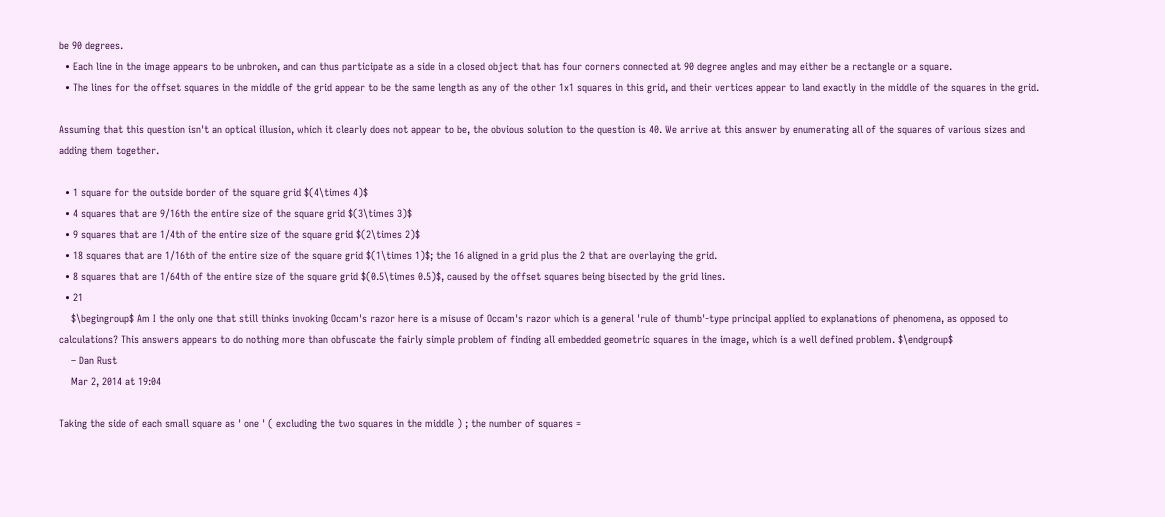be 90 degrees.
  • Each line in the image appears to be unbroken, and can thus participate as a side in a closed object that has four corners connected at 90 degree angles and may either be a rectangle or a square.
  • The lines for the offset squares in the middle of the grid appear to be the same length as any of the other 1x1 squares in this grid, and their vertices appear to land exactly in the middle of the squares in the grid.

Assuming that this question isn't an optical illusion, which it clearly does not appear to be, the obvious solution to the question is 40. We arrive at this answer by enumerating all of the squares of various sizes and adding them together.

  • 1 square for the outside border of the square grid $(4\times 4)$
  • 4 squares that are 9/16th the entire size of the square grid $(3\times 3)$
  • 9 squares that are 1/4th of the entire size of the square grid $(2\times 2)$
  • 18 squares that are 1/16th of the entire size of the square grid $(1\times 1)$; the 16 aligned in a grid plus the 2 that are overlaying the grid.
  • 8 squares that are 1/64th of the entire size of the square grid $(0.5\times 0.5)$, caused by the offset squares being bisected by the grid lines.
  • 21
    $\begingroup$ Am I the only one that still thinks invoking Occam's razor here is a misuse of Occam's razor which is a general 'rule of thumb'-type principal applied to explanations of phenomena, as opposed to calculations? This answers appears to do nothing more than obfuscate the fairly simple problem of finding all embedded geometric squares in the image, which is a well defined problem. $\endgroup$
    – Dan Rust
    Mar 2, 2014 at 19:04

Taking the side of each small square as ' one ' ( excluding the two squares in the middle ) ; the number of squares =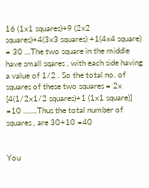16 (1x1 squares)+9 (2x2 squares)+4(3x3 squares) +1(4x4 square) = 30 ...The two square in the middle have small sqares , with each side having a value of 1/2 . So the total no. of squares of these two squares = 2x [4(1/2x1/2 squares)+1 (1x1 square)] =10 .......Thus the total number of squares , are 30+10 =40


You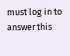must log in to answer this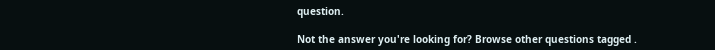question.

Not the answer you're looking for? Browse other questions tagged .